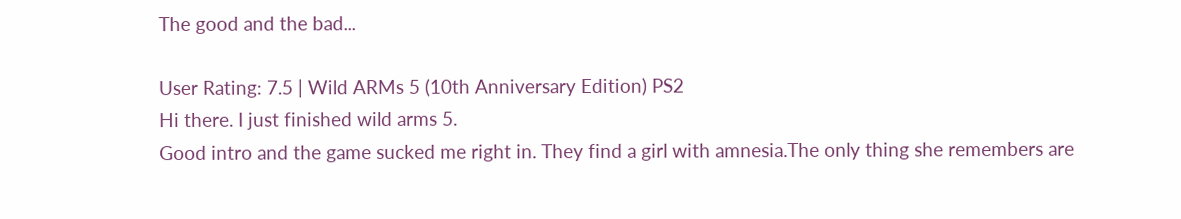The good and the bad...

User Rating: 7.5 | Wild ARMs 5 (10th Anniversary Edition) PS2
Hi there. I just finished wild arms 5.
Good intro and the game sucked me right in. They find a girl with amnesia.The only thing she remembers are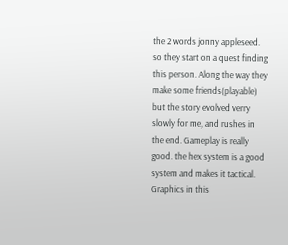the 2 words jonny appleseed. so they start on a quest finding this person. Along the way they make some friends(playable) but the story evolved verry slowly for me, and rushes in the end. Gameplay is really good. the hex system is a good system and makes it tactical. Graphics in this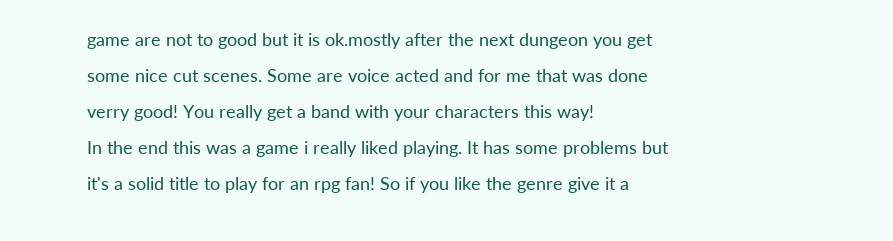game are not to good but it is ok.mostly after the next dungeon you get some nice cut scenes. Some are voice acted and for me that was done verry good! You really get a band with your characters this way!
In the end this was a game i really liked playing. It has some problems but it's a solid title to play for an rpg fan! So if you like the genre give it a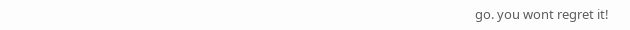go. you wont regret it!